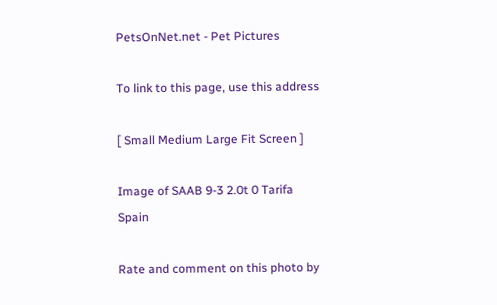PetsOnNet.net - Pet Pictures

To link to this page, use this address

[ Small Medium Large Fit Screen ]

Image of SAAB 9-3 2.0t 0 Tarifa Spain

Rate and comment on this photo by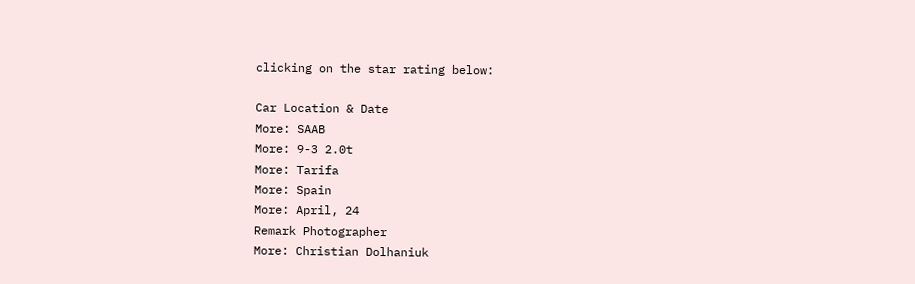clicking on the star rating below:

Car Location & Date
More: SAAB
More: 9-3 2.0t
More: Tarifa
More: Spain
More: April, 24
Remark Photographer
More: Christian Dolhaniuk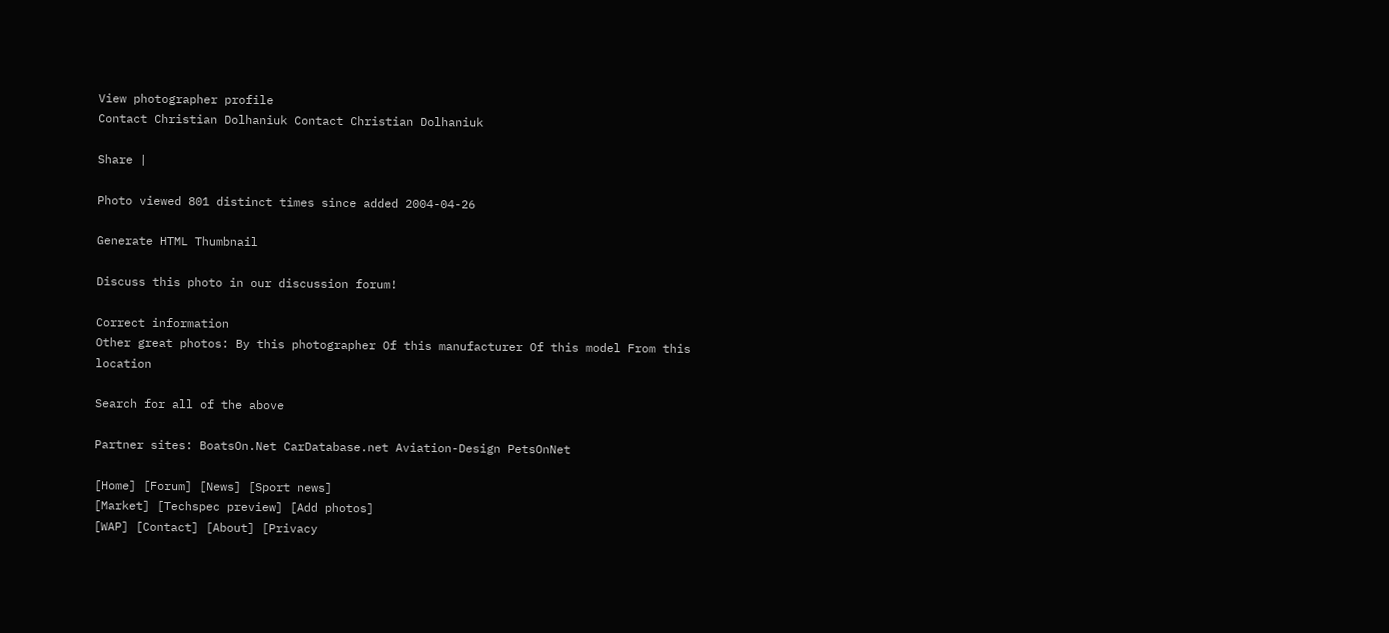View photographer profile
Contact Christian Dolhaniuk Contact Christian Dolhaniuk

Share |

Photo viewed 801 distinct times since added 2004-04-26

Generate HTML Thumbnail

Discuss this photo in our discussion forum!

Correct information
Other great photos: By this photographer Of this manufacturer Of this model From this location

Search for all of the above

Partner sites: BoatsOn.Net CarDatabase.net Aviation-Design PetsOnNet

[Home] [Forum] [News] [Sport news]
[Market] [Techspec preview] [Add photos]
[WAP] [Contact] [About] [Privacy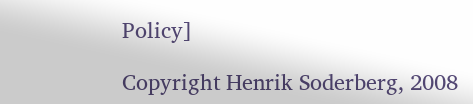Policy]

Copyright Henrik Soderberg, 2008